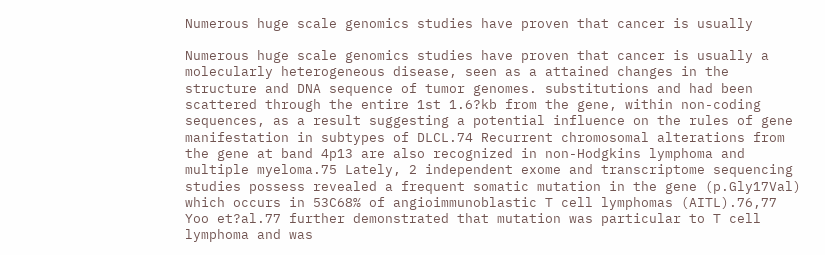Numerous huge scale genomics studies have proven that cancer is usually

Numerous huge scale genomics studies have proven that cancer is usually a molecularly heterogeneous disease, seen as a attained changes in the structure and DNA sequence of tumor genomes. substitutions and had been scattered through the entire 1st 1.6?kb from the gene, within non-coding sequences, as a result suggesting a potential influence on the rules of gene manifestation in subtypes of DLCL.74 Recurrent chromosomal alterations from the gene at band 4p13 are also recognized in non-Hodgkins lymphoma and multiple myeloma.75 Lately, 2 independent exome and transcriptome sequencing studies possess revealed a frequent somatic mutation in the gene (p.Gly17Val) which occurs in 53C68% of angioimmunoblastic T cell lymphomas (AITL).76,77 Yoo et?al.77 further demonstrated that mutation was particular to T cell lymphoma and was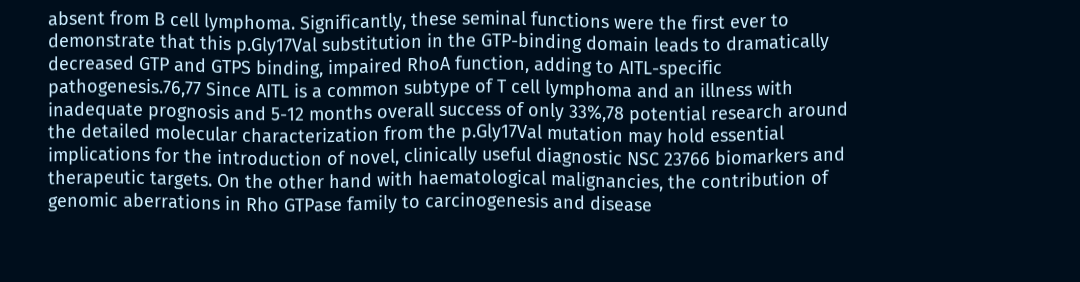absent from B cell lymphoma. Significantly, these seminal functions were the first ever to demonstrate that this p.Gly17Val substitution in the GTP-binding domain leads to dramatically decreased GTP and GTPS binding, impaired RhoA function, adding to AITL-specific pathogenesis.76,77 Since AITL is a common subtype of T cell lymphoma and an illness with inadequate prognosis and 5-12 months overall success of only 33%,78 potential research around the detailed molecular characterization from the p.Gly17Val mutation may hold essential implications for the introduction of novel, clinically useful diagnostic NSC 23766 biomarkers and therapeutic targets. On the other hand with haematological malignancies, the contribution of genomic aberrations in Rho GTPase family to carcinogenesis and disease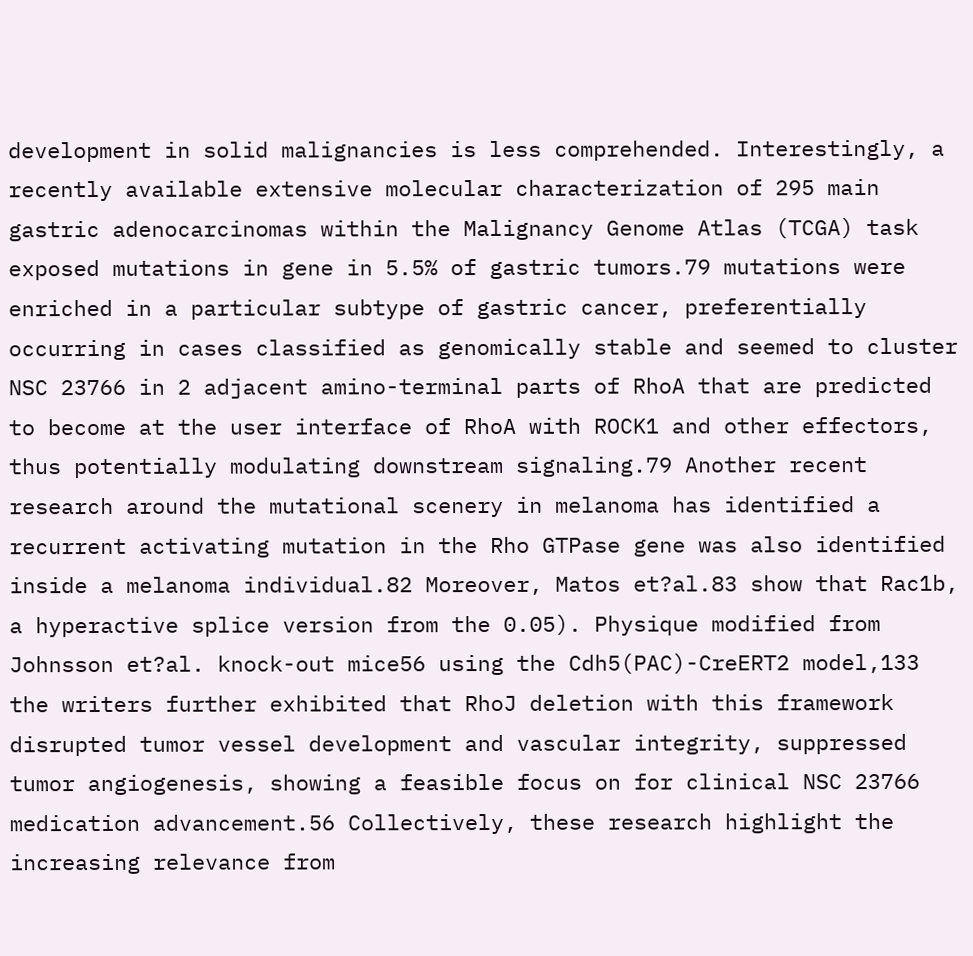development in solid malignancies is less comprehended. Interestingly, a recently available extensive molecular characterization of 295 main gastric adenocarcinomas within the Malignancy Genome Atlas (TCGA) task exposed mutations in gene in 5.5% of gastric tumors.79 mutations were enriched in a particular subtype of gastric cancer, preferentially occurring in cases classified as genomically stable and seemed to cluster NSC 23766 in 2 adjacent amino-terminal parts of RhoA that are predicted to become at the user interface of RhoA with ROCK1 and other effectors, thus potentially modulating downstream signaling.79 Another recent research around the mutational scenery in melanoma has identified a recurrent activating mutation in the Rho GTPase gene was also identified inside a melanoma individual.82 Moreover, Matos et?al.83 show that Rac1b, a hyperactive splice version from the 0.05). Physique modified from Johnsson et?al. knock-out mice56 using the Cdh5(PAC)-CreERT2 model,133 the writers further exhibited that RhoJ deletion with this framework disrupted tumor vessel development and vascular integrity, suppressed tumor angiogenesis, showing a feasible focus on for clinical NSC 23766 medication advancement.56 Collectively, these research highlight the increasing relevance from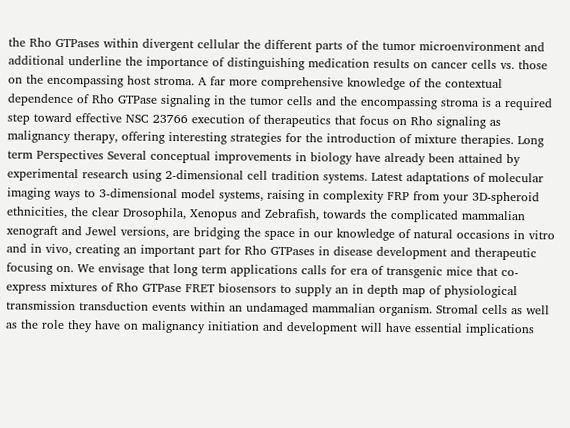the Rho GTPases within divergent cellular the different parts of the tumor microenvironment and additional underline the importance of distinguishing medication results on cancer cells vs. those on the encompassing host stroma. A far more comprehensive knowledge of the contextual dependence of Rho GTPase signaling in the tumor cells and the encompassing stroma is a required step toward effective NSC 23766 execution of therapeutics that focus on Rho signaling as malignancy therapy, offering interesting strategies for the introduction of mixture therapies. Long term Perspectives Several conceptual improvements in biology have already been attained by experimental research using 2-dimensional cell tradition systems. Latest adaptations of molecular imaging ways to 3-dimensional model systems, raising in complexity FRP from your 3D-spheroid ethnicities, the clear Drosophila, Xenopus and Zebrafish, towards the complicated mammalian xenograft and Jewel versions, are bridging the space in our knowledge of natural occasions in vitro and in vivo, creating an important part for Rho GTPases in disease development and therapeutic focusing on. We envisage that long term applications calls for era of transgenic mice that co-express mixtures of Rho GTPase FRET biosensors to supply an in depth map of physiological transmission transduction events within an undamaged mammalian organism. Stromal cells as well as the role they have on malignancy initiation and development will have essential implications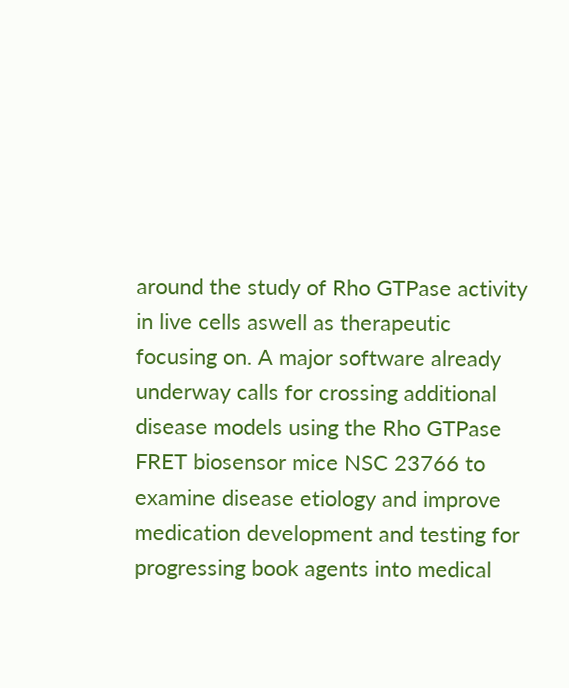around the study of Rho GTPase activity in live cells aswell as therapeutic focusing on. A major software already underway calls for crossing additional disease models using the Rho GTPase FRET biosensor mice NSC 23766 to examine disease etiology and improve medication development and testing for progressing book agents into medical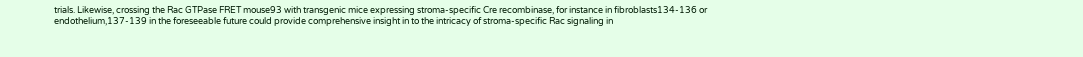trials. Likewise, crossing the Rac GTPase FRET mouse93 with transgenic mice expressing stroma-specific Cre recombinase, for instance in fibroblasts134-136 or endothelium,137-139 in the foreseeable future could provide comprehensive insight in to the intricacy of stroma-specific Rac signaling in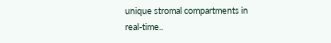unique stromal compartments in real-time..